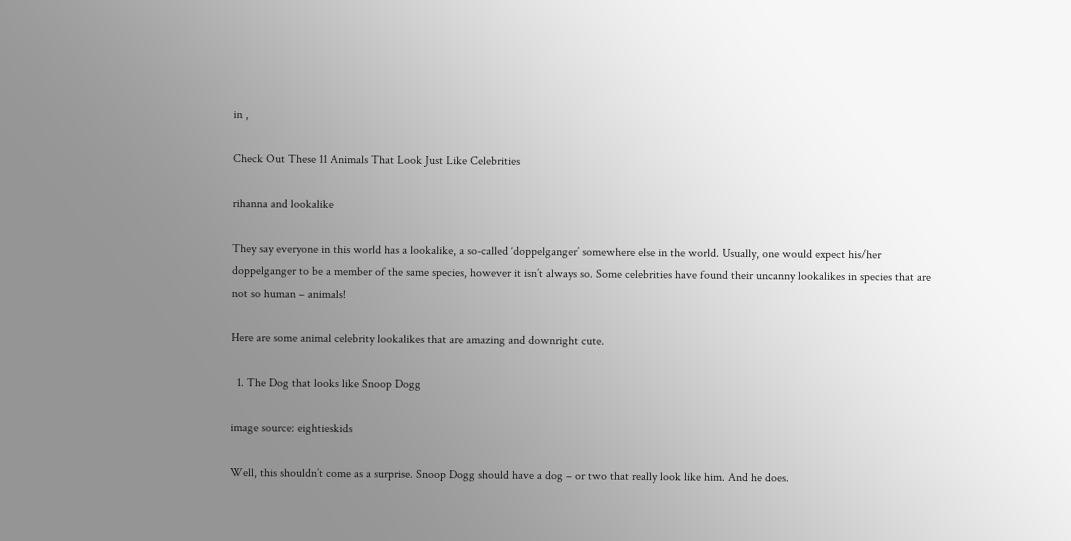in ,

Check Out These 11 Animals That Look Just Like Celebrities

rihanna and lookalike

They say everyone in this world has a lookalike, a so-called ‘doppelganger’ somewhere else in the world. Usually, one would expect his/her doppelganger to be a member of the same species, however it isn’t always so. Some celebrities have found their uncanny lookalikes in species that are not so human – animals!

Here are some animal celebrity lookalikes that are amazing and downright cute.

  1. The Dog that looks like Snoop Dogg

image source: eightieskids

Well, this shouldn’t come as a surprise. Snoop Dogg should have a dog – or two that really look like him. And he does.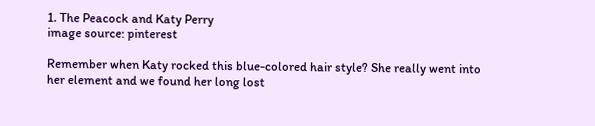1. The Peacock and Katy Perry
image source: pinterest

Remember when Katy rocked this blue-colored hair style? She really went into her element and we found her long lost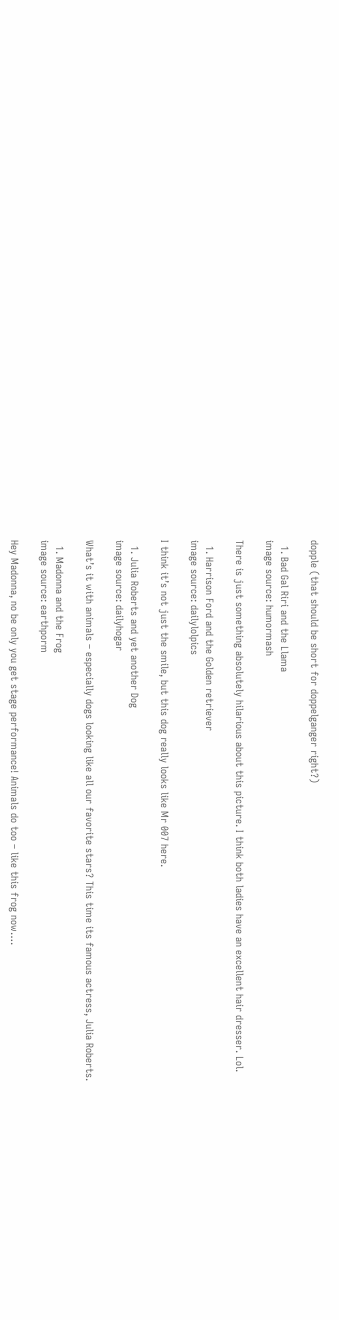dopple (that should be short for doppelganger right?)

  1. Bad Gal Riri and the Llama
image source: humormash

There is just something absolutely hilarious about this picture. I think both ladies have an excellent hair dresser. Lol.

  1. Harrison Ford and the Golden retriever
image source: dailylolpics

I think it’s not just the smile, but this dog really looks like Mr 007 here.

  1. Julia Roberts and yet another Dog
image source: dailyhogar

What’s it with animals – especially dogs looking like all our favorite stars? This time its famous actress, Julia Roberts.

  1. Madonna and the Frog
image source: earthporm

Hey Madonna, no be only you get stage performance! Animals do too – like this frog now….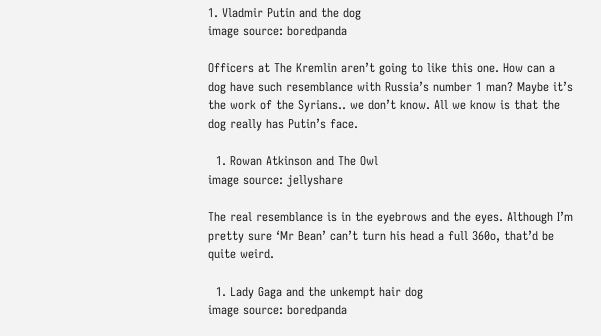1. Vladmir Putin and the dog
image source: boredpanda

Officers at The Kremlin aren’t going to like this one. How can a dog have such resemblance with Russia’s number 1 man? Maybe it’s the work of the Syrians.. we don’t know. All we know is that the dog really has Putin’s face.

  1. Rowan Atkinson and The Owl
image source: jellyshare

The real resemblance is in the eyebrows and the eyes. Although I’m pretty sure ‘Mr Bean’ can’t turn his head a full 360o, that’d be quite weird.

  1. Lady Gaga and the unkempt hair dog
image source: boredpanda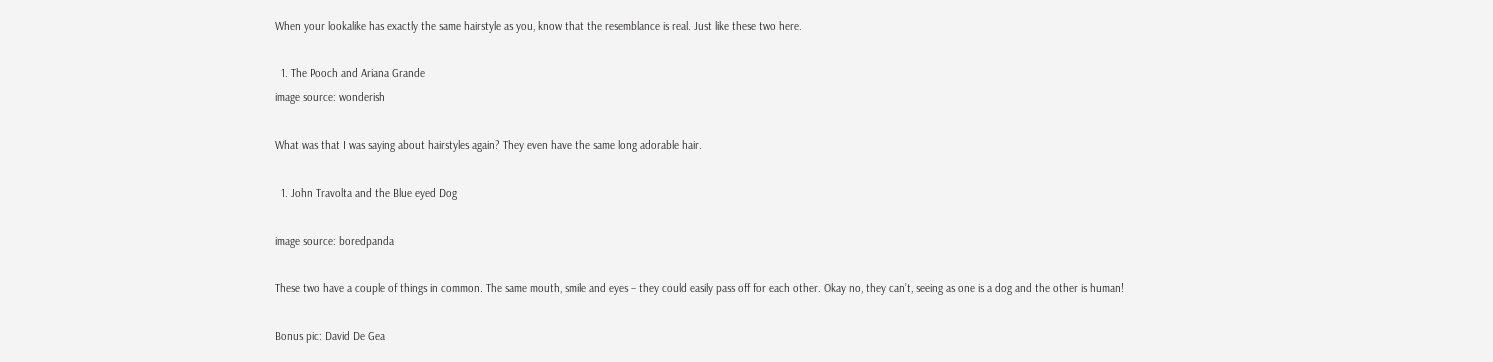When your lookalike has exactly the same hairstyle as you, know that the resemblance is real. Just like these two here.

  1. The Pooch and Ariana Grande
image source: wonderish

What was that I was saying about hairstyles again? They even have the same long adorable hair.

  1. John Travolta and the Blue eyed Dog

image source: boredpanda

These two have a couple of things in common. The same mouth, smile and eyes – they could easily pass off for each other. Okay no, they can’t, seeing as one is a dog and the other is human!

Bonus pic: David De Gea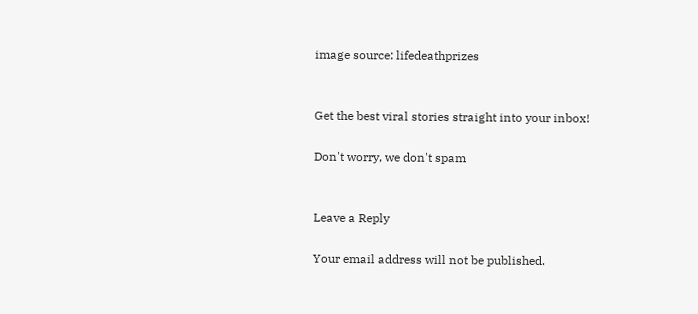image source: lifedeathprizes


Get the best viral stories straight into your inbox!

Don't worry, we don't spam


Leave a Reply

Your email address will not be published.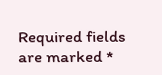Required fields are marked *